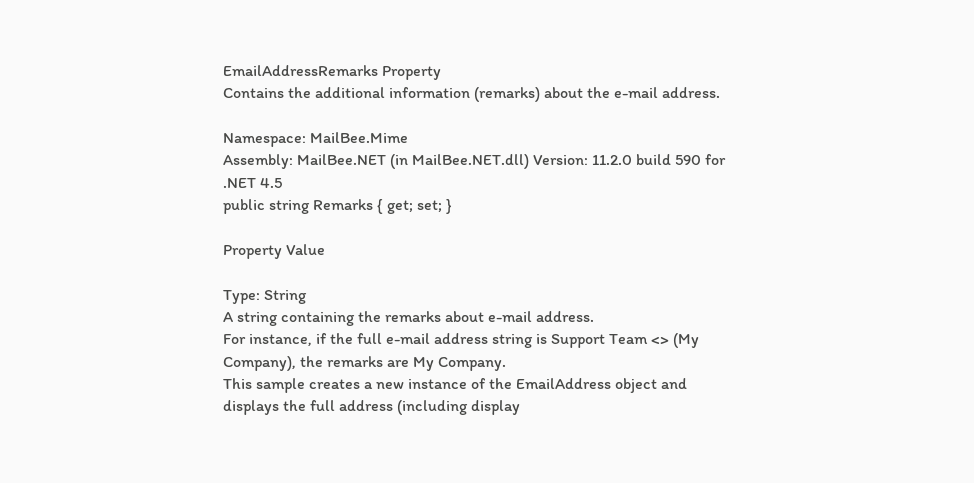EmailAddressRemarks Property
Contains the additional information (remarks) about the e-mail address.

Namespace: MailBee.Mime
Assembly: MailBee.NET (in MailBee.NET.dll) Version: 11.2.0 build 590 for .NET 4.5
public string Remarks { get; set; }

Property Value

Type: String
A string containing the remarks about e-mail address.
For instance, if the full e-mail address string is Support Team <> (My Company), the remarks are My Company.
This sample creates a new instance of the EmailAddress object and displays the full address (including display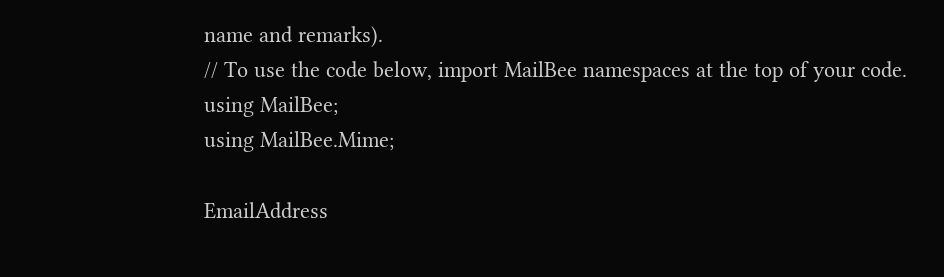name and remarks).
// To use the code below, import MailBee namespaces at the top of your code.
using MailBee;
using MailBee.Mime;

EmailAddress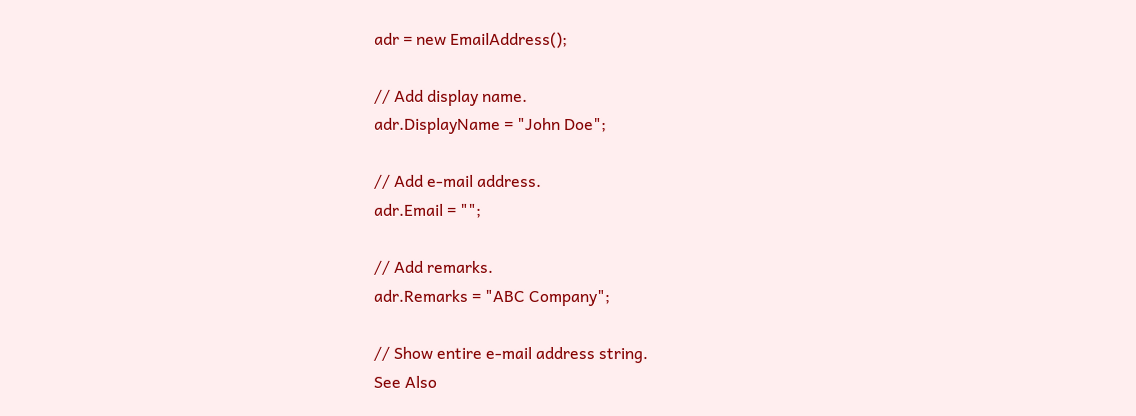adr = new EmailAddress();

// Add display name.
adr.DisplayName = "John Doe";

// Add e-mail address.
adr.Email = "";

// Add remarks.
adr.Remarks = "ABC Company";

// Show entire e-mail address string.
See Also